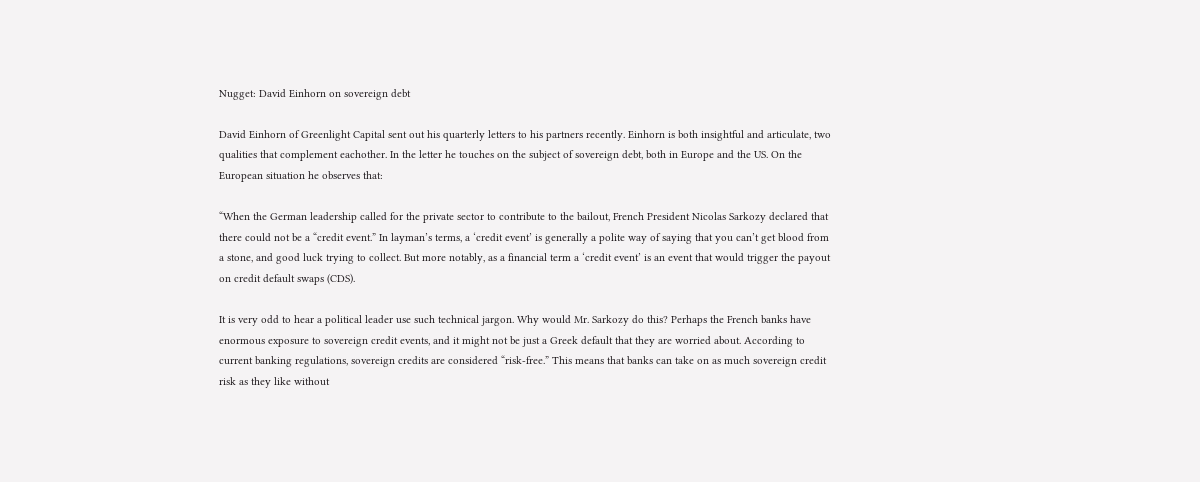Nugget: David Einhorn on sovereign debt

David Einhorn of Greenlight Capital sent out his quarterly letters to his partners recently. Einhorn is both insightful and articulate, two qualities that complement eachother. In the letter he touches on the subject of sovereign debt, both in Europe and the US. On the European situation he observes that:

“When the German leadership called for the private sector to contribute to the bailout, French President Nicolas Sarkozy declared that there could not be a “credit event.” In layman’s terms, a ‘credit event’ is generally a polite way of saying that you can’t get blood from a stone, and good luck trying to collect. But more notably, as a financial term a ‘credit event’ is an event that would trigger the payout on credit default swaps (CDS).

It is very odd to hear a political leader use such technical jargon. Why would Mr. Sarkozy do this? Perhaps the French banks have enormous exposure to sovereign credit events, and it might not be just a Greek default that they are worried about. According to current banking regulations, sovereign credits are considered “risk-free.” This means that banks can take on as much sovereign credit risk as they like without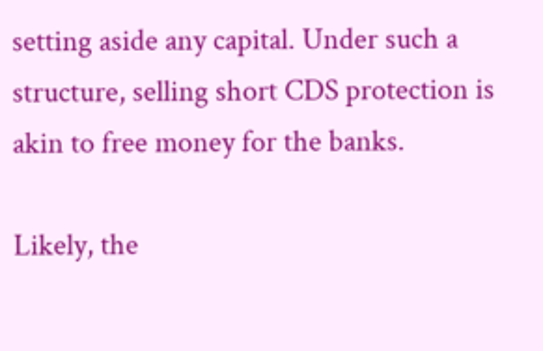setting aside any capital. Under such a structure, selling short CDS protection is akin to free money for the banks.

Likely, the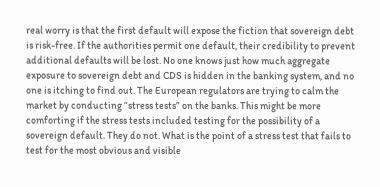real worry is that the first default will expose the fiction that sovereign debt is risk-free. If the authorities permit one default, their credibility to prevent additional defaults will be lost. No one knows just how much aggregate exposure to sovereign debt and CDS is hidden in the banking system, and no one is itching to find out. The European regulators are trying to calm the market by conducting “stress tests” on the banks. This might be more comforting if the stress tests included testing for the possibility of a sovereign default. They do not. What is the point of a stress test that fails to test for the most obvious and visible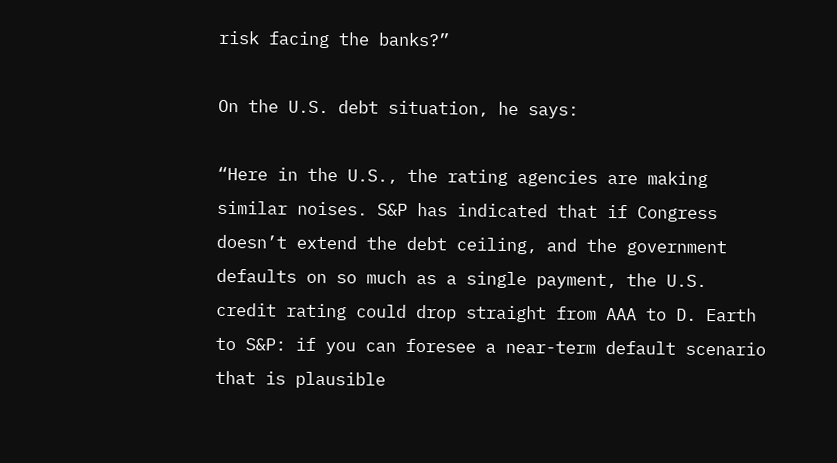risk facing the banks?”

On the U.S. debt situation, he says:

“Here in the U.S., the rating agencies are making similar noises. S&P has indicated that if Congress doesn’t extend the debt ceiling, and the government defaults on so much as a single payment, the U.S. credit rating could drop straight from AAA to D. Earth to S&P: if you can foresee a near-term default scenario that is plausible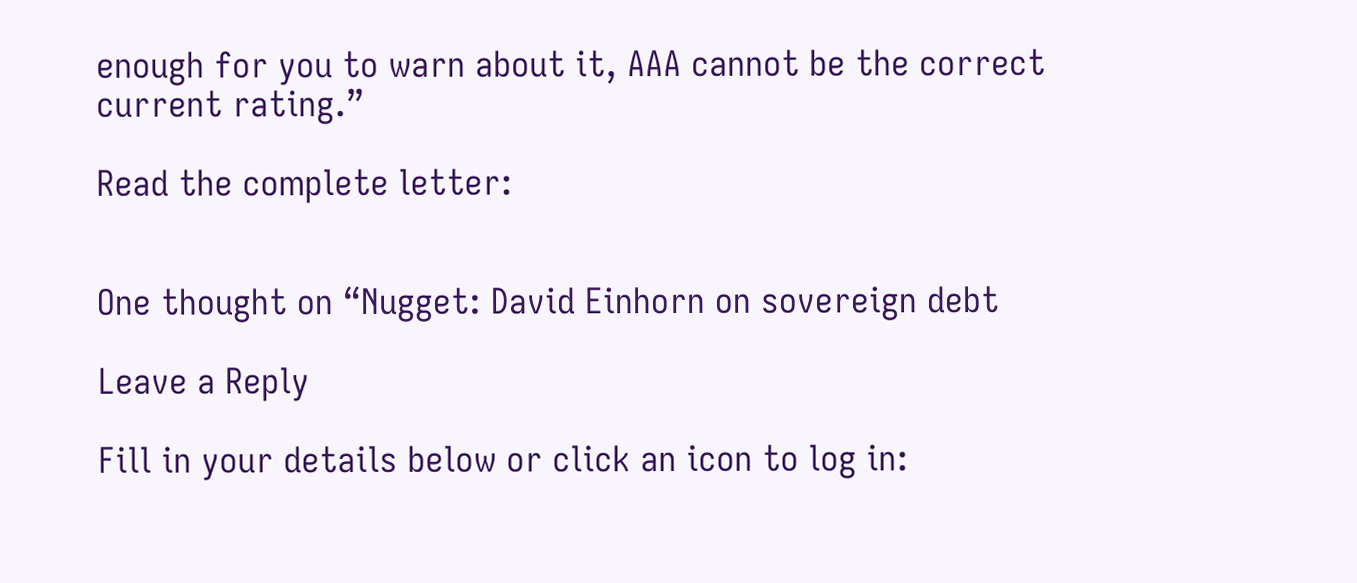enough for you to warn about it, AAA cannot be the correct current rating.”

Read the complete letter:


One thought on “Nugget: David Einhorn on sovereign debt

Leave a Reply

Fill in your details below or click an icon to log in: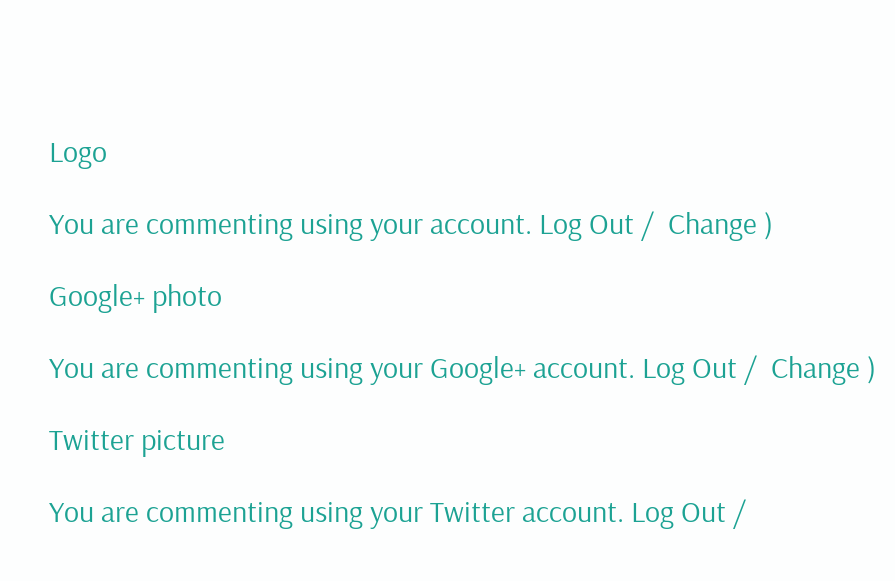Logo

You are commenting using your account. Log Out /  Change )

Google+ photo

You are commenting using your Google+ account. Log Out /  Change )

Twitter picture

You are commenting using your Twitter account. Log Out /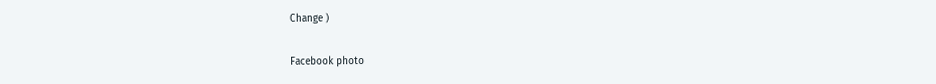Change )

Facebook photo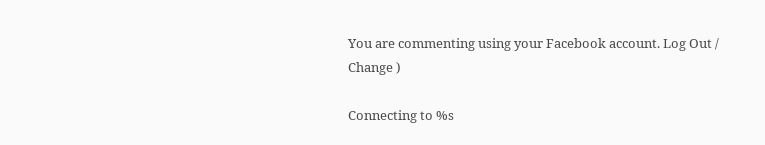You are commenting using your Facebook account. Log Out /  Change )

Connecting to %s